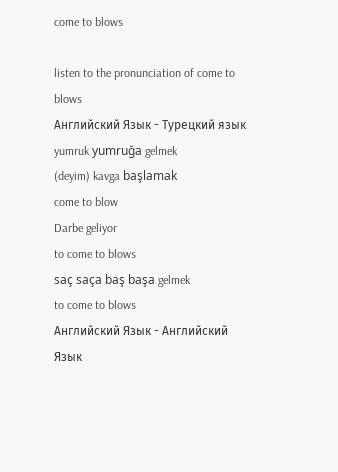come to blows

listen to the pronunciation of come to blows
Английский Язык - Турецкий язык
yumruk yumruğa gelmek
(deyim) kavga başlamak
come to blow
Darbe geliyor
to come to blows
saç saça baş başa gelmek
to come to blows
Английский Язык - Английский Язык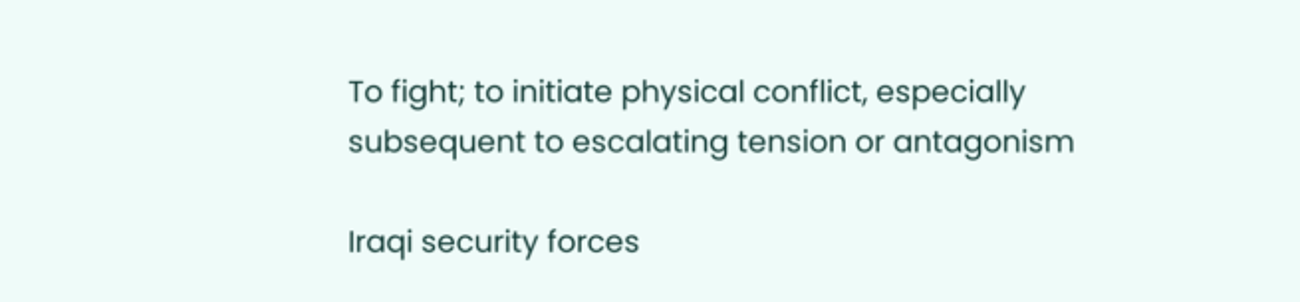To fight; to initiate physical conflict, especially subsequent to escalating tension or antagonism

Iraqi security forces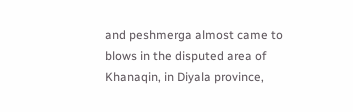and peshmerga almost came to blows in the disputed area of Khanaqin, in Diyala province,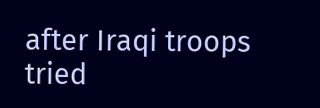after Iraqi troops tried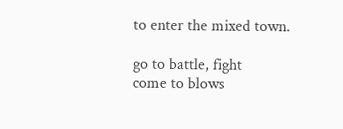to enter the mixed town.

go to battle, fight
come to blows